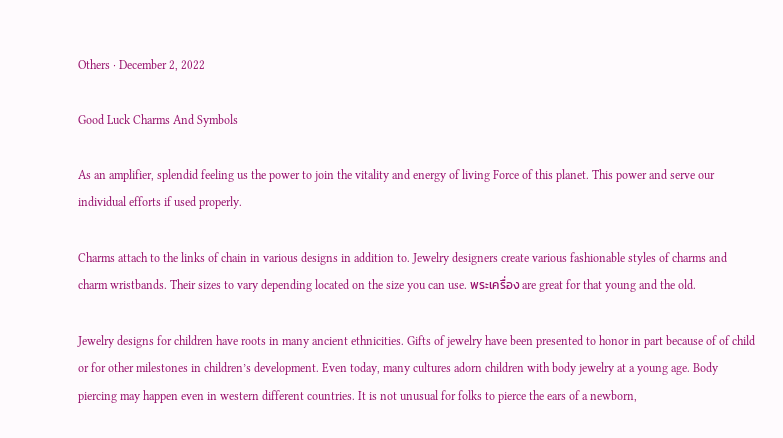Others · December 2, 2022

Good Luck Charms And Symbols

As an amplifier, splendid feeling us the power to join the vitality and energy of living Force of this planet. This power and serve our individual efforts if used properly.

Charms attach to the links of chain in various designs in addition to. Jewelry designers create various fashionable styles of charms and charm wristbands. Their sizes to vary depending located on the size you can use. พระเครื่อง are great for that young and the old.

Jewelry designs for children have roots in many ancient ethnicities. Gifts of jewelry have been presented to honor in part because of of child or for other milestones in children’s development. Even today, many cultures adorn children with body jewelry at a young age. Body piercing may happen even in western different countries. It is not unusual for folks to pierce the ears of a newborn,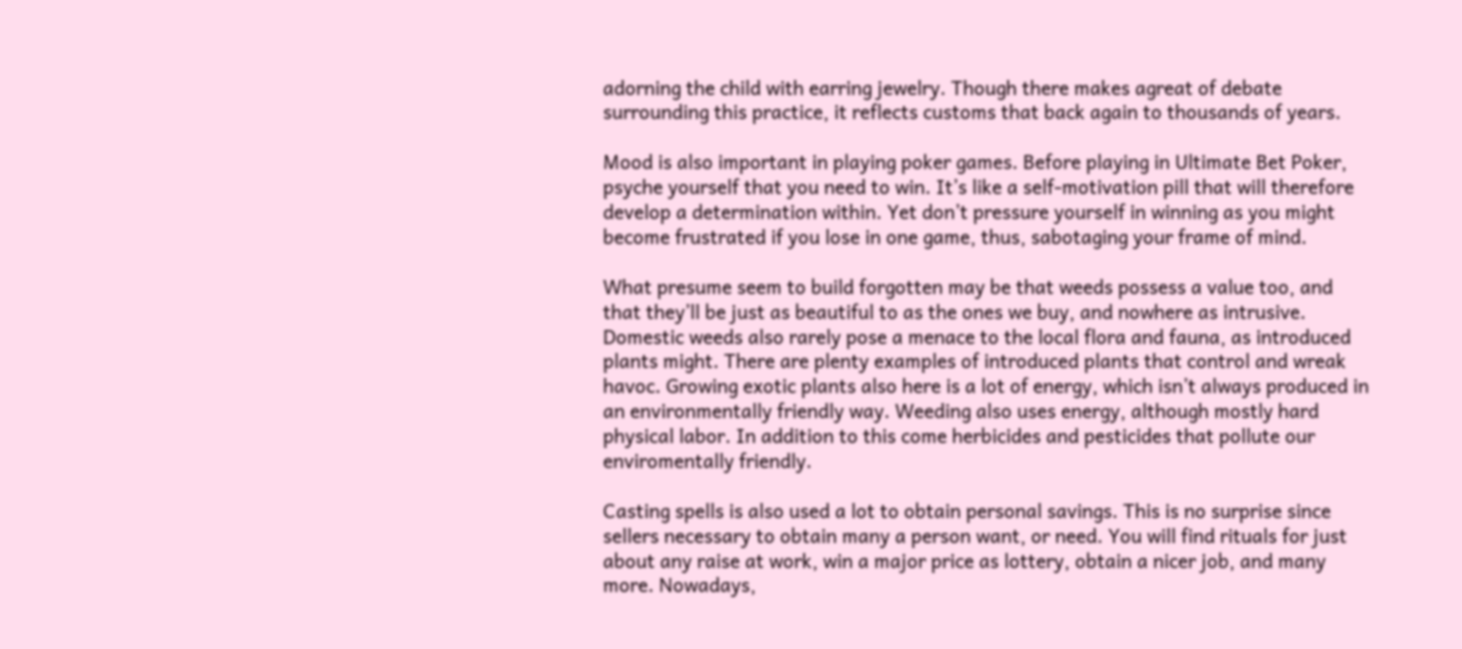adorning the child with earring jewelry. Though there makes agreat of debate surrounding this practice, it reflects customs that back again to thousands of years.

Mood is also important in playing poker games. Before playing in Ultimate Bet Poker, psyche yourself that you need to win. It’s like a self-motivation pill that will therefore develop a determination within. Yet don’t pressure yourself in winning as you might become frustrated if you lose in one game, thus, sabotaging your frame of mind.

What presume seem to build forgotten may be that weeds possess a value too, and that they’ll be just as beautiful to as the ones we buy, and nowhere as intrusive. Domestic weeds also rarely pose a menace to the local flora and fauna, as introduced plants might. There are plenty examples of introduced plants that control and wreak havoc. Growing exotic plants also here is a lot of energy, which isn’t always produced in an environmentally friendly way. Weeding also uses energy, although mostly hard physical labor. In addition to this come herbicides and pesticides that pollute our enviromentally friendly.

Casting spells is also used a lot to obtain personal savings. This is no surprise since sellers necessary to obtain many a person want, or need. You will find rituals for just about any raise at work, win a major price as lottery, obtain a nicer job, and many more. Nowadays,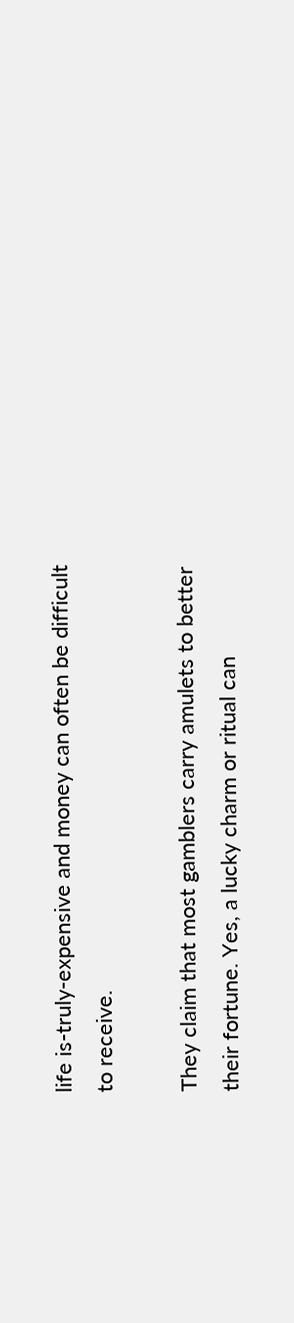life is-truly-expensive and money can often be difficult to receive.

They claim that most gamblers carry amulets to better their fortune. Yes, a lucky charm or ritual can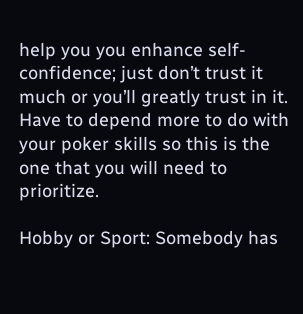help you you enhance self-confidence; just don’t trust it much or you’ll greatly trust in it. Have to depend more to do with your poker skills so this is the one that you will need to prioritize.

Hobby or Sport: Somebody has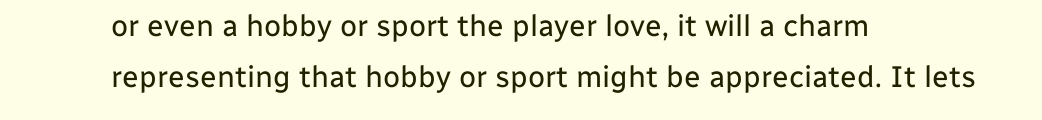or even a hobby or sport the player love, it will a charm representing that hobby or sport might be appreciated. It lets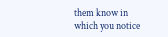them know in which you notice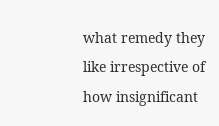what remedy they like irrespective of how insignificant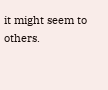it might seem to others.